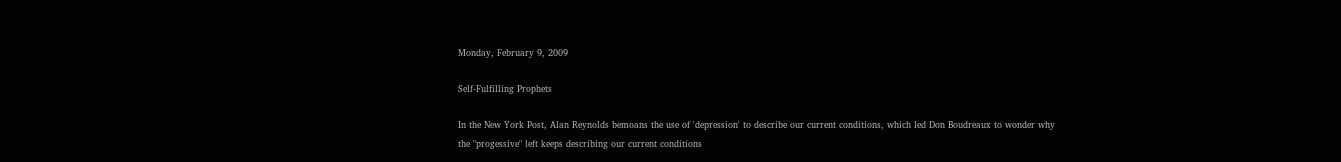Monday, February 9, 2009

Self-Fulfilling Prophets

In the New York Post, Alan Reynolds bemoans the use of 'depression' to describe our current conditions, which led Don Boudreaux to wonder why the "progessive" left keeps describing our current conditions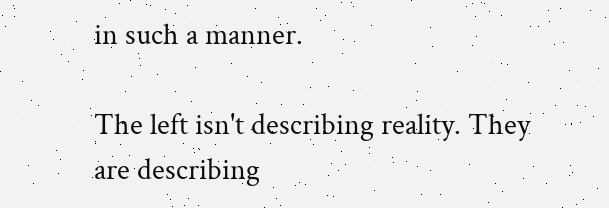in such a manner.

The left isn't describing reality. They are describing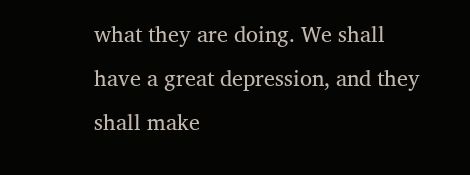what they are doing. We shall have a great depression, and they shall make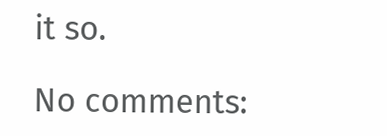it so.

No comments: